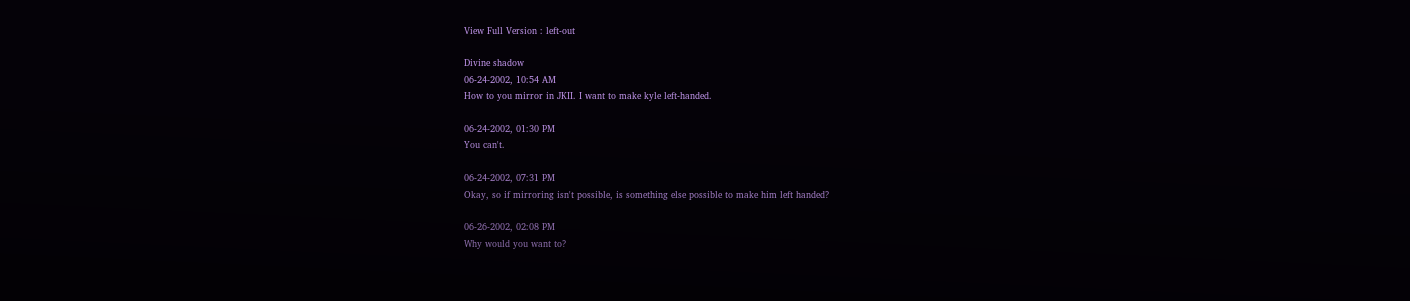View Full Version : left-out

Divine shadow
06-24-2002, 10:54 AM
How to you mirror in JKII. I want to make kyle left-handed.

06-24-2002, 01:30 PM
You can't.

06-24-2002, 07:31 PM
Okay, so if mirroring isn't possible, is something else possible to make him left handed?

06-26-2002, 02:08 PM
Why would you want to?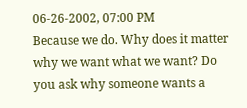06-26-2002, 07:00 PM
Because we do. Why does it matter why we want what we want? Do you ask why someone wants a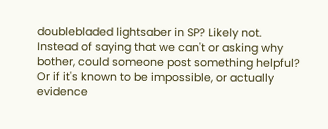doublebladed lightsaber in SP? Likely not.
Instead of saying that we can't or asking why bother, could someone post something helpful? Or if it's known to be impossible, or actually evidence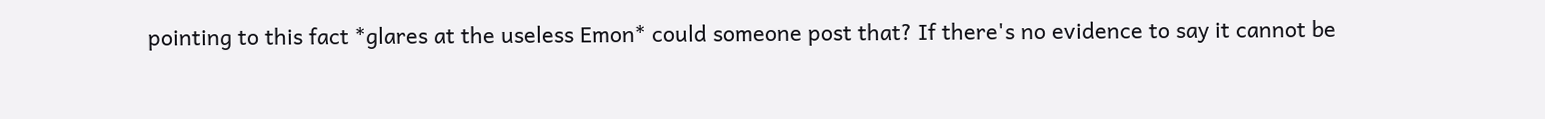pointing to this fact *glares at the useless Emon* could someone post that? If there's no evidence to say it cannot be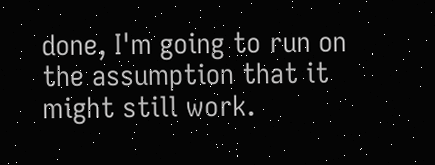done, I'm going to run on the assumption that it might still work.